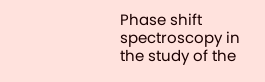Phase shift spectroscopy in the study of the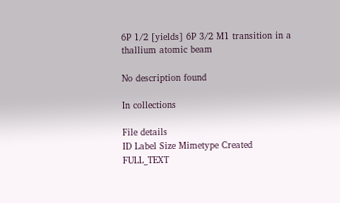6P 1/2 [yields] 6P 3/2 M1 transition in a thallium atomic beam

No description found

In collections

File details
ID Label Size Mimetype Created
FULL_TEXT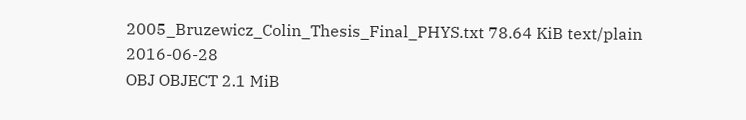2005_Bruzewicz_Colin_Thesis_Final_PHYS.txt 78.64 KiB text/plain 2016-06-28
OBJ OBJECT 2.1 MiB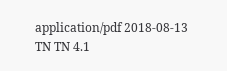application/pdf 2018-08-13
TN TN 4.1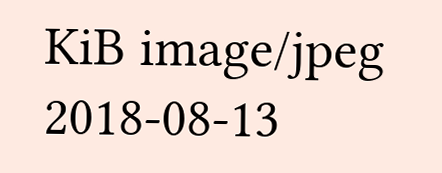KiB image/jpeg 2018-08-13